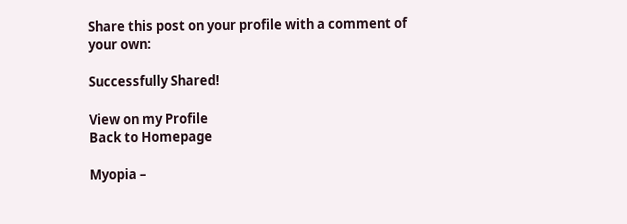Share this post on your profile with a comment of your own:

Successfully Shared!

View on my Profile
Back to Homepage

Myopia –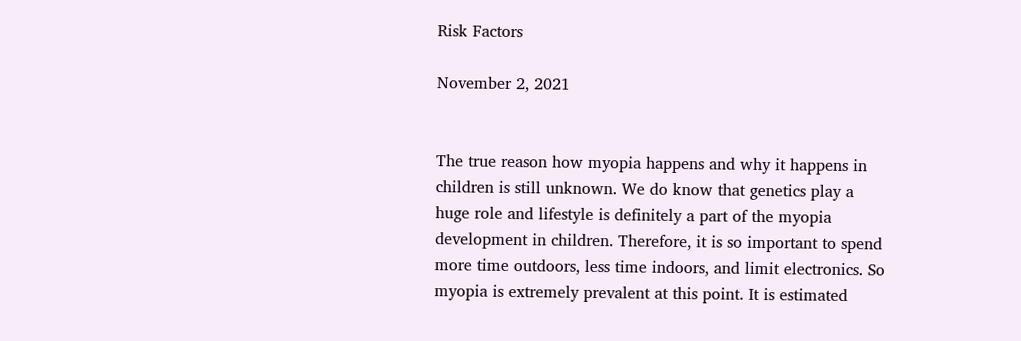Risk Factors

November 2, 2021


The true reason how myopia happens and why it happens in children is still unknown. We do know that genetics play a huge role and lifestyle is definitely a part of the myopia development in children. Therefore, it is so important to spend more time outdoors, less time indoors, and limit electronics. So myopia is extremely prevalent at this point. It is estimated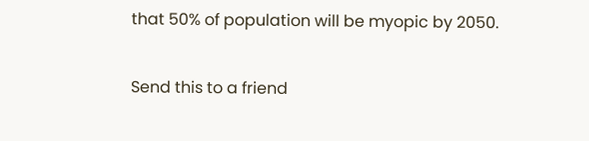that 50% of population will be myopic by 2050.

Send this to a friend